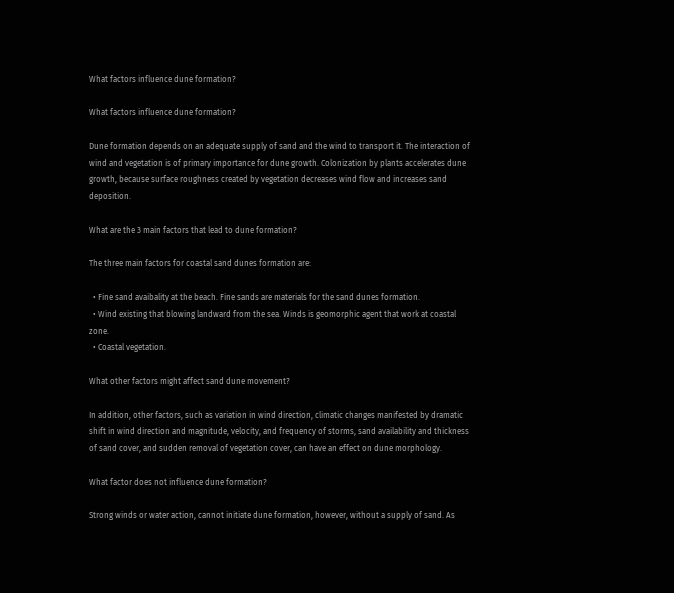What factors influence dune formation?

What factors influence dune formation?

Dune formation depends on an adequate supply of sand and the wind to transport it. The interaction of wind and vegetation is of primary importance for dune growth. Colonization by plants accelerates dune growth, because surface roughness created by vegetation decreases wind flow and increases sand deposition.

What are the 3 main factors that lead to dune formation?

The three main factors for coastal sand dunes formation are:

  • Fine sand avaibality at the beach. Fine sands are materials for the sand dunes formation.
  • Wind existing that blowing landward from the sea. Winds is geomorphic agent that work at coastal zone.
  • Coastal vegetation.

What other factors might affect sand dune movement?

In addition, other factors, such as variation in wind direction, climatic changes manifested by dramatic shift in wind direction and magnitude, velocity, and frequency of storms, sand availability and thickness of sand cover, and sudden removal of vegetation cover, can have an effect on dune morphology.

What factor does not influence dune formation?

Strong winds or water action, cannot initiate dune formation, however, without a supply of sand. As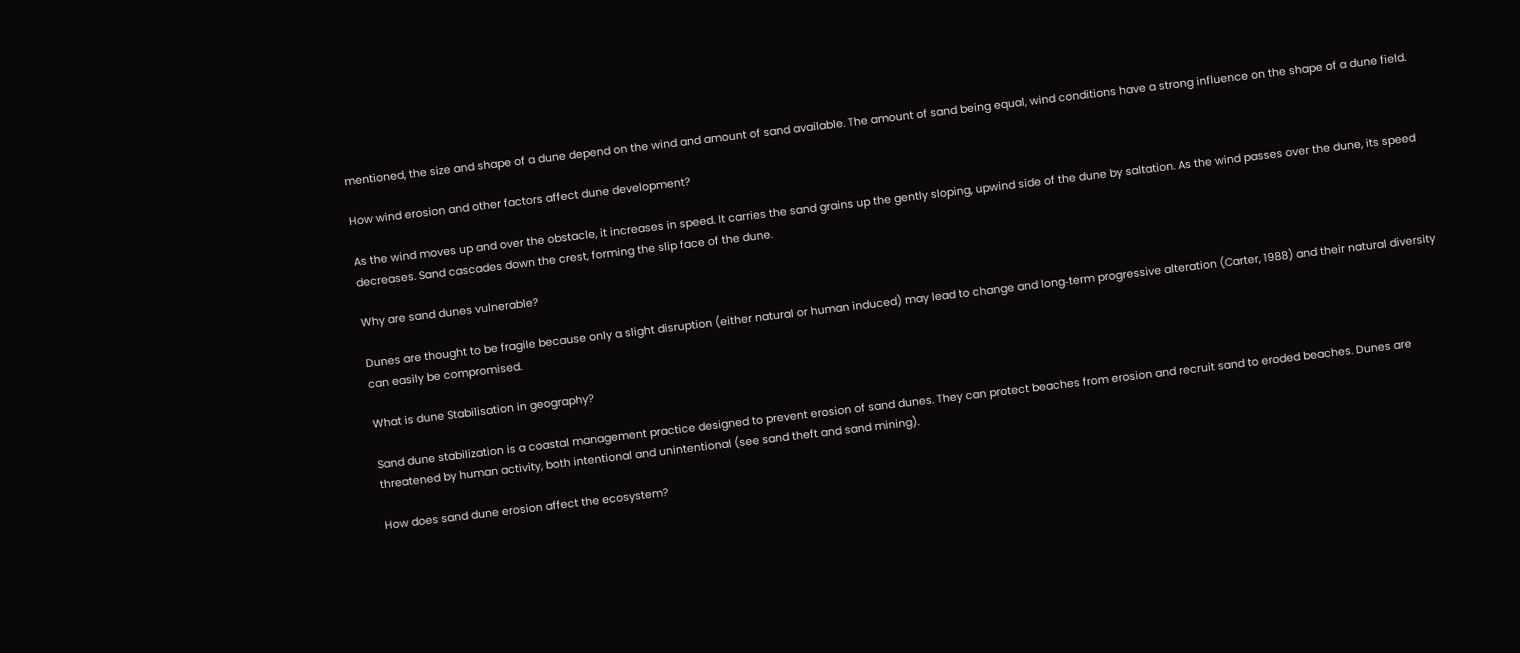mentioned, the size and shape of a dune depend on the wind and amount of sand available. The amount of sand being equal, wind conditions have a strong influence on the shape of a dune field.

How wind erosion and other factors affect dune development?

As the wind moves up and over the obstacle, it increases in speed. It carries the sand grains up the gently sloping, upwind side of the dune by saltation. As the wind passes over the dune, its speed decreases. Sand cascades down the crest, forming the slip face of the dune.

Why are sand dunes vulnerable?

Dunes are thought to be fragile because only a slight disruption (either natural or human induced) may lead to change and long‐term progressive alteration (Carter, 1988) and their natural diversity can easily be compromised.

What is dune Stabilisation in geography?

Sand dune stabilization is a coastal management practice designed to prevent erosion of sand dunes. They can protect beaches from erosion and recruit sand to eroded beaches. Dunes are threatened by human activity, both intentional and unintentional (see sand theft and sand mining).

How does sand dune erosion affect the ecosystem?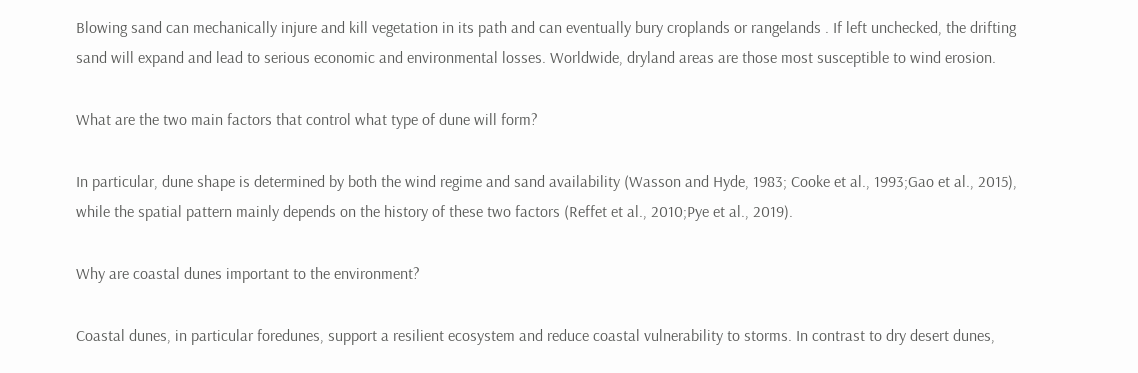Blowing sand can mechanically injure and kill vegetation in its path and can eventually bury croplands or rangelands . If left unchecked, the drifting sand will expand and lead to serious economic and environmental losses. Worldwide, dryland areas are those most susceptible to wind erosion.

What are the two main factors that control what type of dune will form?

In particular, dune shape is determined by both the wind regime and sand availability (Wasson and Hyde, 1983; Cooke et al., 1993;Gao et al., 2015), while the spatial pattern mainly depends on the history of these two factors (Reffet et al., 2010;Pye et al., 2019).

Why are coastal dunes important to the environment?

Coastal dunes, in particular foredunes, support a resilient ecosystem and reduce coastal vulnerability to storms. In contrast to dry desert dunes,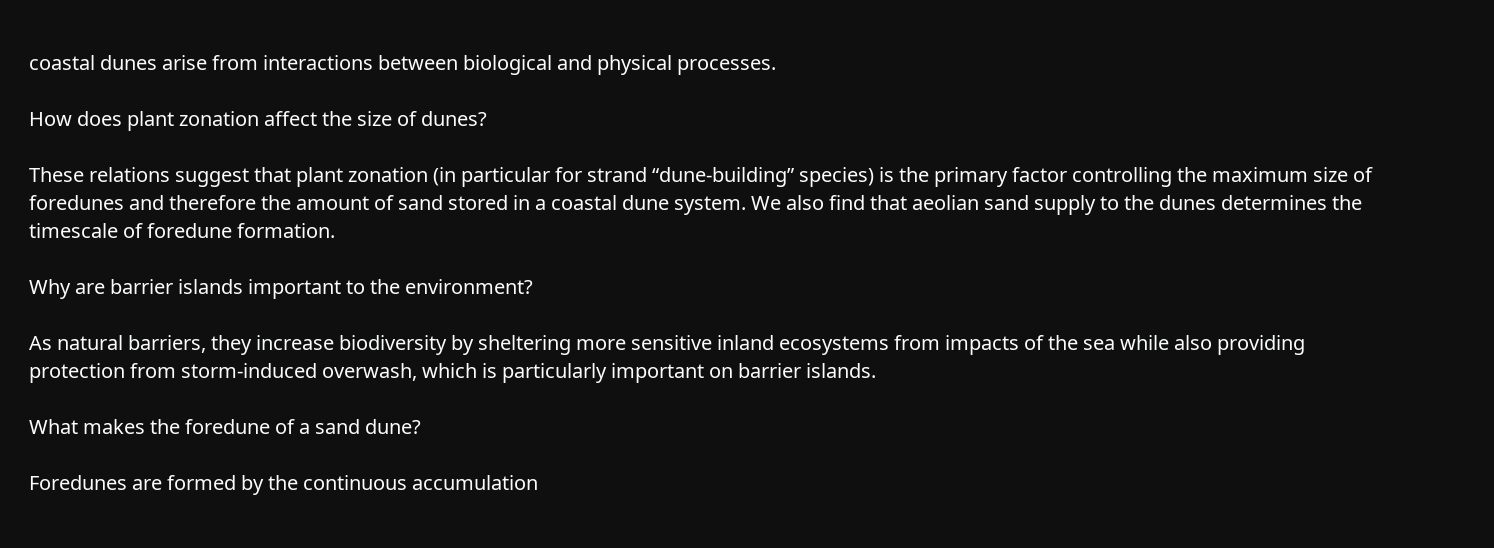coastal dunes arise from interactions between biological and physical processes.

How does plant zonation affect the size of dunes?

These relations suggest that plant zonation (in particular for strand “dune-building” species) is the primary factor controlling the maximum size of foredunes and therefore the amount of sand stored in a coastal dune system. We also find that aeolian sand supply to the dunes determines the timescale of foredune formation.

Why are barrier islands important to the environment?

As natural barriers, they increase biodiversity by sheltering more sensitive inland ecosystems from impacts of the sea while also providing protection from storm-induced overwash, which is particularly important on barrier islands.

What makes the foredune of a sand dune?

Foredunes are formed by the continuous accumulation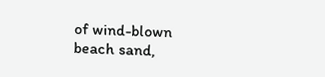of wind-blown beach sand,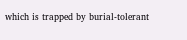which is trapped by burial-tolerant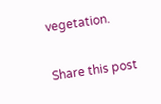vegetation.

Share this post